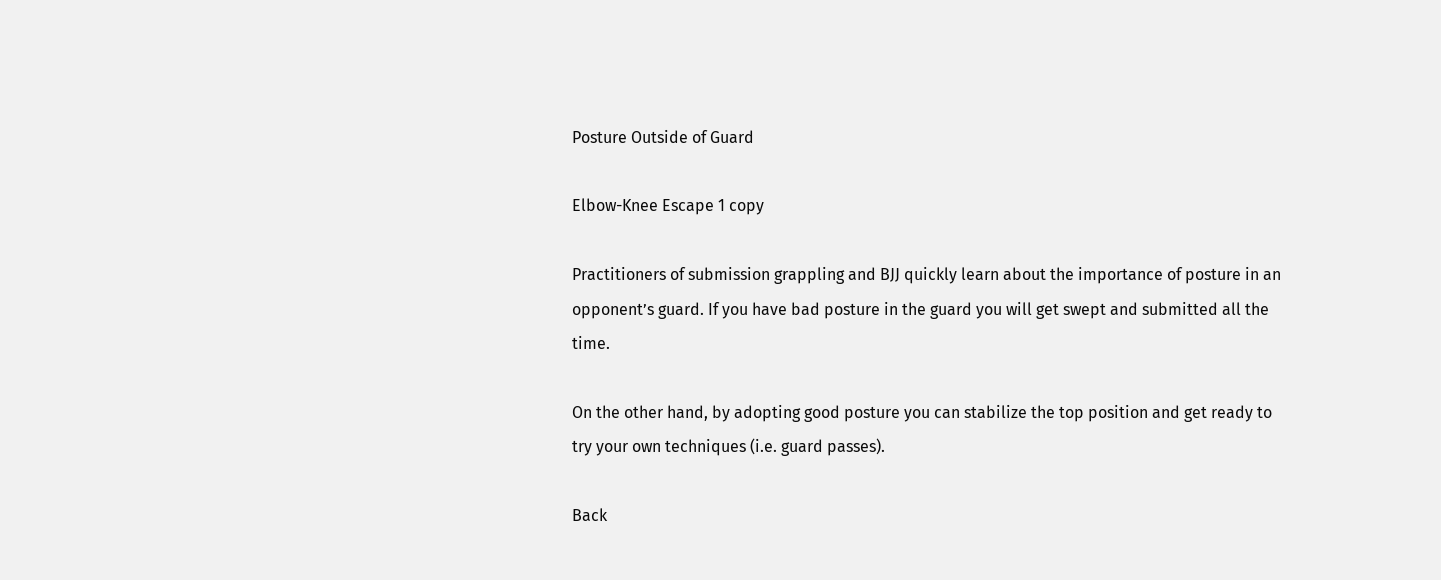Posture Outside of Guard

Elbow-Knee Escape 1 copy

Practitioners of submission grappling and BJJ quickly learn about the importance of posture in an opponent’s guard. If you have bad posture in the guard you will get swept and submitted all the time.

On the other hand, by adopting good posture you can stabilize the top position and get ready to try your own techniques (i.e. guard passes).

Back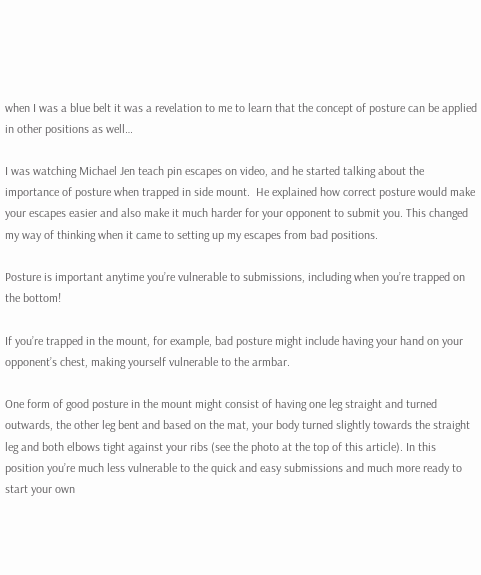when I was a blue belt it was a revelation to me to learn that the concept of posture can be applied in other positions as well…

I was watching Michael Jen teach pin escapes on video, and he started talking about the importance of posture when trapped in side mount.  He explained how correct posture would make your escapes easier and also make it much harder for your opponent to submit you. This changed my way of thinking when it came to setting up my escapes from bad positions.

Posture is important anytime you’re vulnerable to submissions, including when you’re trapped on the bottom!

If you’re trapped in the mount, for example, bad posture might include having your hand on your opponent’s chest, making yourself vulnerable to the armbar.

One form of good posture in the mount might consist of having one leg straight and turned outwards, the other leg bent and based on the mat, your body turned slightly towards the straight leg and both elbows tight against your ribs (see the photo at the top of this article). In this position you’re much less vulnerable to the quick and easy submissions and much more ready to start your own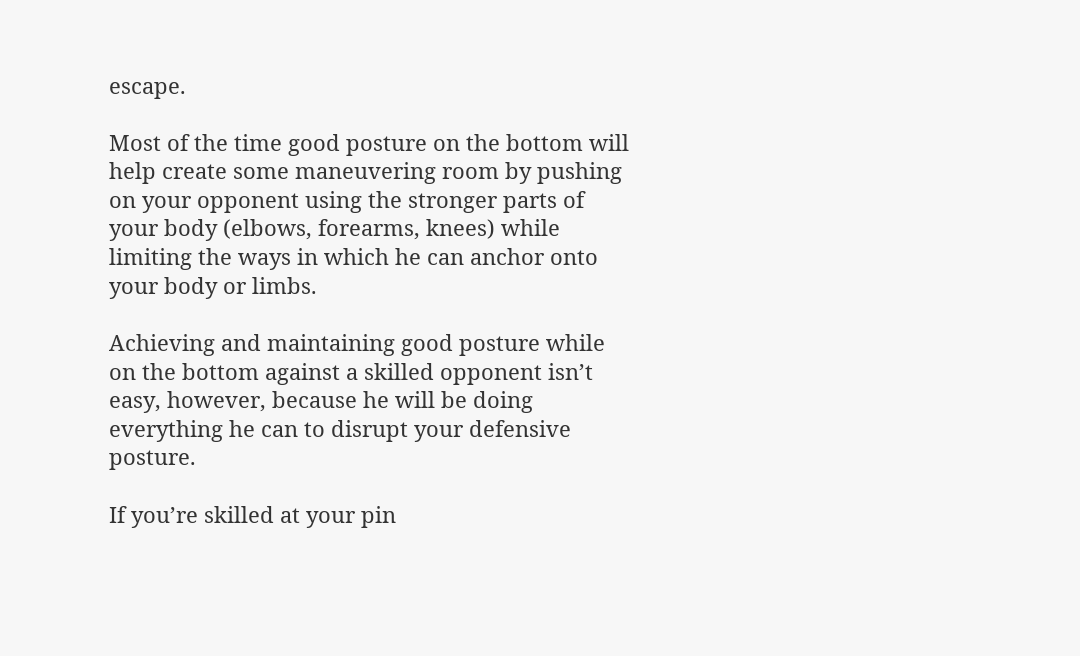escape.

Most of the time good posture on the bottom will help create some maneuvering room by pushing on your opponent using the stronger parts of your body (elbows, forearms, knees) while limiting the ways in which he can anchor onto your body or limbs.

Achieving and maintaining good posture while on the bottom against a skilled opponent isn’t easy, however, because he will be doing everything he can to disrupt your defensive posture.

If you’re skilled at your pin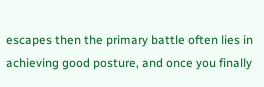escapes then the primary battle often lies in achieving good posture, and once you finally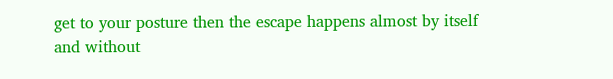get to your posture then the escape happens almost by itself and without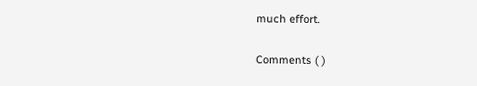much effort.

Comments ( )